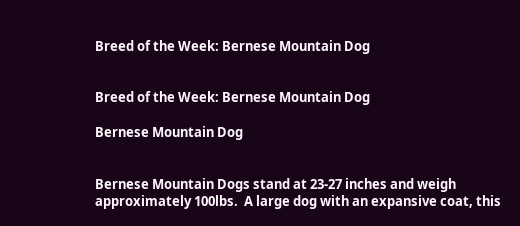Breed of the Week: Bernese Mountain Dog


Breed of the Week: Bernese Mountain Dog

Bernese Mountain Dog


Bernese Mountain Dogs stand at 23-27 inches and weigh approximately 100lbs.  A large dog with an expansive coat, this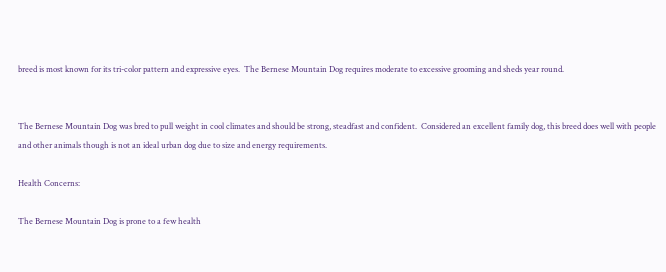breed is most known for its tri-color pattern and expressive eyes.  The Bernese Mountain Dog requires moderate to excessive grooming and sheds year round.


The Bernese Mountain Dog was bred to pull weight in cool climates and should be strong, steadfast and confident.  Considered an excellent family dog, this breed does well with people and other animals though is not an ideal urban dog due to size and energy requirements.

Health Concerns:

The Bernese Mountain Dog is prone to a few health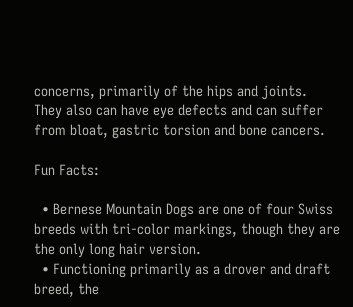concerns, primarily of the hips and joints.  They also can have eye defects and can suffer from bloat, gastric torsion and bone cancers.

Fun Facts:

  • Bernese Mountain Dogs are one of four Swiss breeds with tri-color markings, though they are the only long hair version.
  • Functioning primarily as a drover and draft breed, the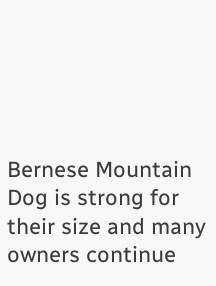Bernese Mountain Dog is strong for their size and many owners continue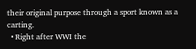their original purpose through a sport known as a carting.
  • Right after WWI the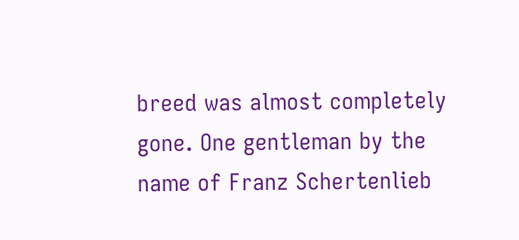breed was almost completely gone. One gentleman by the name of Franz Schertenlieb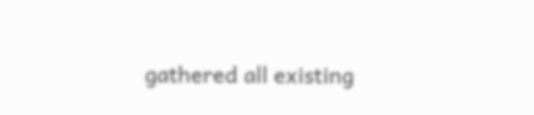gathered all existing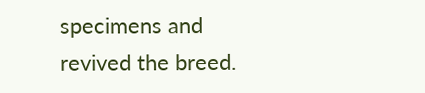specimens and revived the breed.